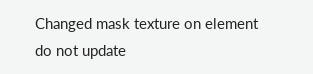Changed mask texture on element do not update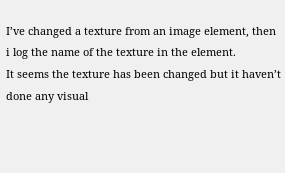I’ve changed a texture from an image element, then i log the name of the texture in the element.
It seems the texture has been changed but it haven’t done any visual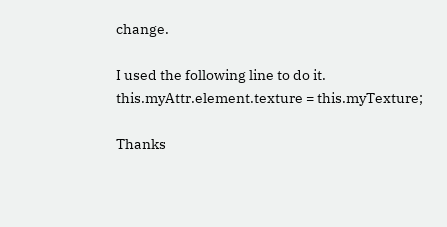change.

I used the following line to do it.
this.myAttr.element.texture = this.myTexture;

Thanks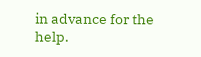in advance for the help.